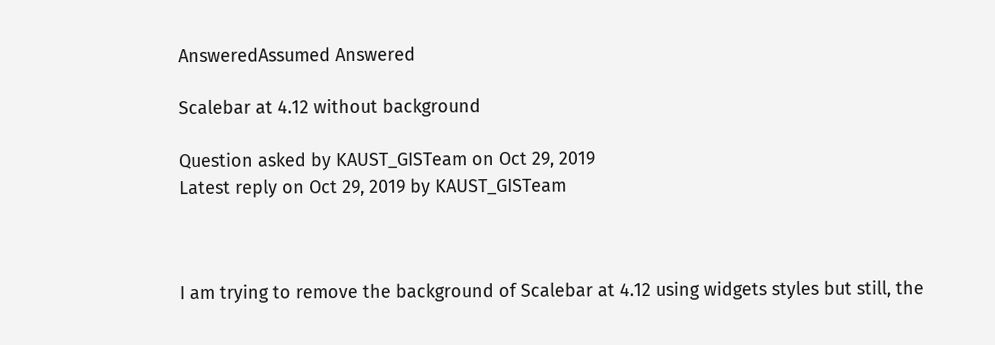AnsweredAssumed Answered

Scalebar at 4.12 without background

Question asked by KAUST_GISTeam on Oct 29, 2019
Latest reply on Oct 29, 2019 by KAUST_GISTeam



I am trying to remove the background of Scalebar at 4.12 using widgets styles but still, the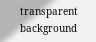transparent background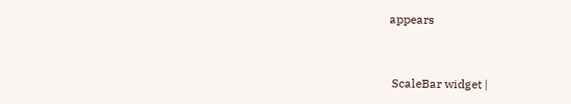appears


 ScaleBar widget |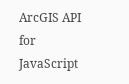ArcGIS API for JavaScript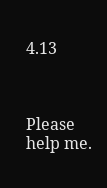4.13



Please help me.